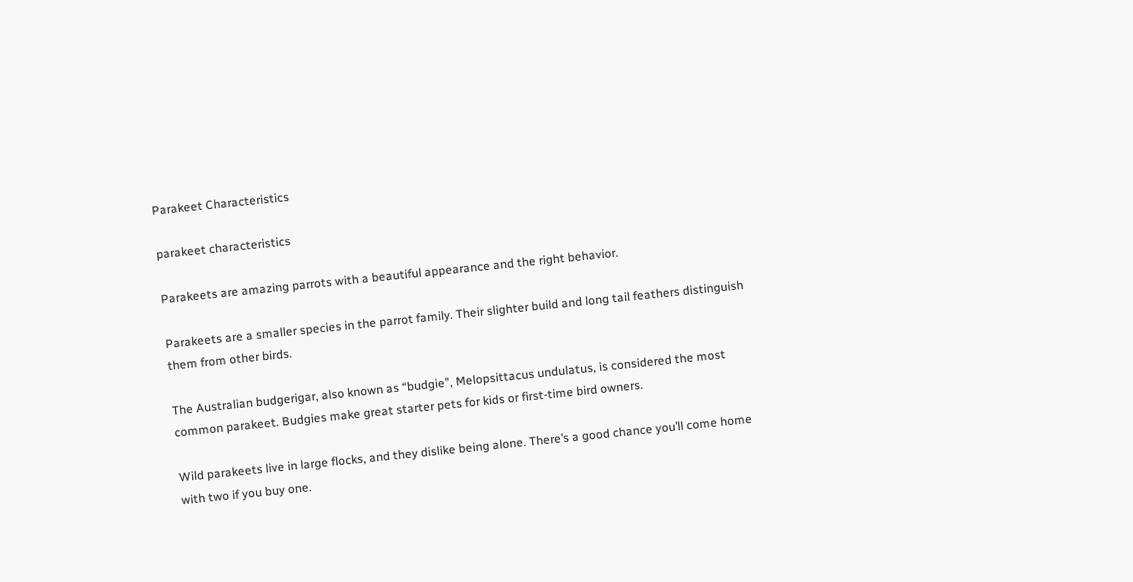Parakeet Characteristics

parakeet characteristics

Parakeets are amazing parrots with a beautiful appearance and the right behavior.

Parakeets are a smaller species in the parrot family. Their slighter build and long tail feathers distinguish them from other birds.

The Australian budgerigar, also known as “budgie”, Melopsittacus undulatus, is considered the most common parakeet. Budgies make great starter pets for kids or first-time bird owners.

Wild parakeets live in large flocks, and they dislike being alone. There’s a good chance you’ll come home with two if you buy one.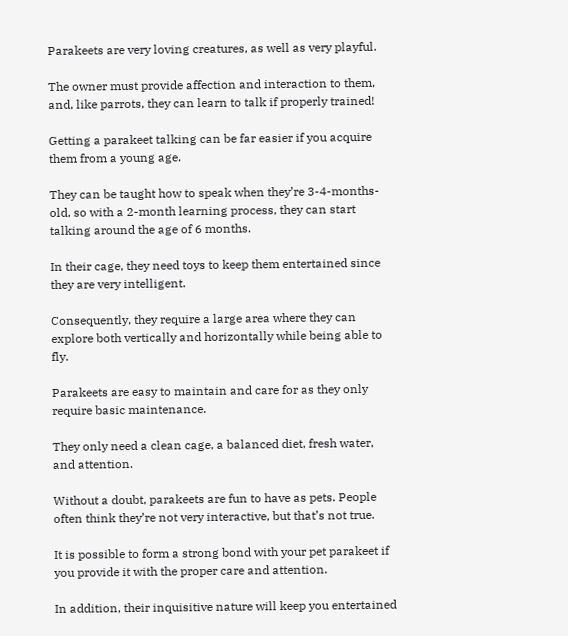Parakeets are very loving creatures, as well as very playful.

The owner must provide affection and interaction to them, and, like parrots, they can learn to talk if properly trained!

Getting a parakeet talking can be far easier if you acquire them from a young age.

They can be taught how to speak when they’re 3-4-months-old, so with a 2-month learning process, they can start talking around the age of 6 months.

In their cage, they need toys to keep them entertained since they are very intelligent.

Consequently, they require a large area where they can explore both vertically and horizontally while being able to fly.

Parakeets are easy to maintain and care for as they only require basic maintenance.

They only need a clean cage, a balanced diet, fresh water, and attention.

Without a doubt, parakeets are fun to have as pets. People often think they’re not very interactive, but that’s not true.

It is possible to form a strong bond with your pet parakeet if you provide it with the proper care and attention.

In addition, their inquisitive nature will keep you entertained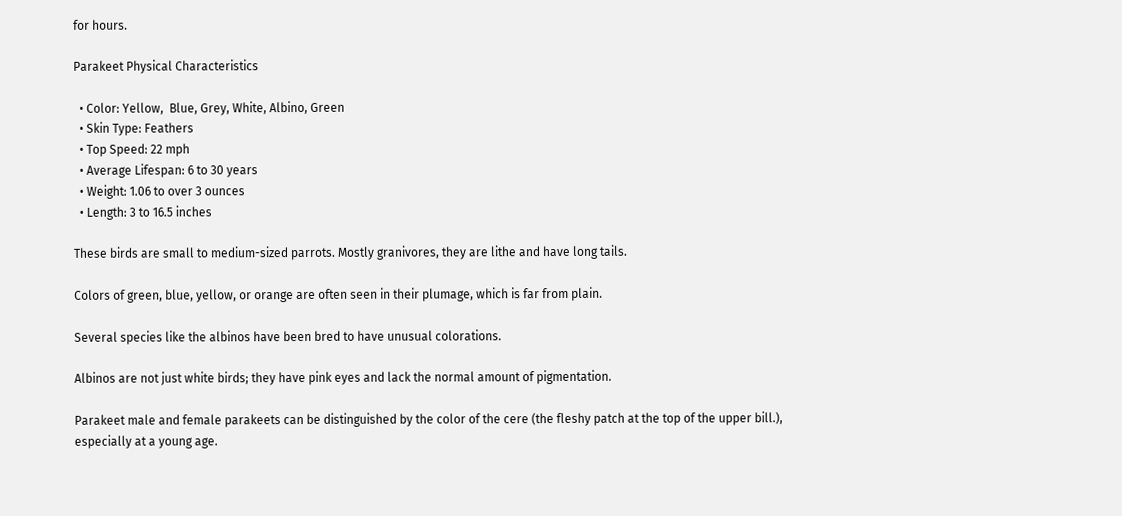for hours.

Parakeet Physical Characteristics

  • Color: Yellow,  Blue, Grey, White, Albino, Green
  • Skin Type: Feathers
  • Top Speed: 22 mph
  • Average Lifespan: 6 to 30 years
  • Weight: 1.06 to over 3 ounces
  • Length: 3 to 16.5 inches

These birds are small to medium-sized parrots. Mostly granivores, they are lithe and have long tails.

Colors of green, blue, yellow, or orange are often seen in their plumage, which is far from plain.

Several species like the albinos have been bred to have unusual colorations.

Albinos are not just white birds; they have pink eyes and lack the normal amount of pigmentation.

Parakeet male and female parakeets can be distinguished by the color of the cere (the fleshy patch at the top of the upper bill.), especially at a young age.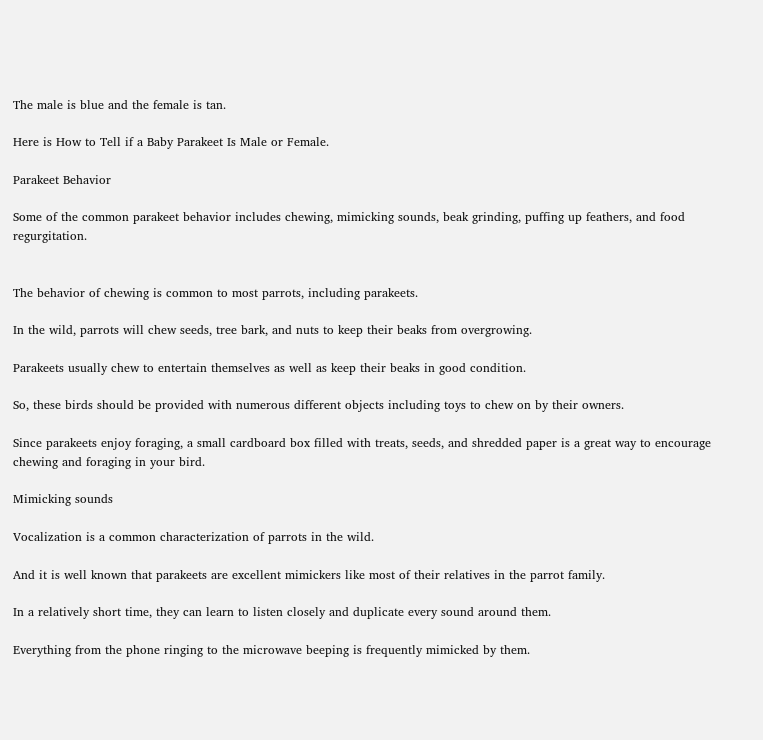The male is blue and the female is tan.

Here is How to Tell if a Baby Parakeet Is Male or Female.

Parakeet Behavior

Some of the common parakeet behavior includes chewing, mimicking sounds, beak grinding, puffing up feathers, and food regurgitation.


The behavior of chewing is common to most parrots, including parakeets.

In the wild, parrots will chew seeds, tree bark, and nuts to keep their beaks from overgrowing.

Parakeets usually chew to entertain themselves as well as keep their beaks in good condition.

So, these birds should be provided with numerous different objects including toys to chew on by their owners.

Since parakeets enjoy foraging, a small cardboard box filled with treats, seeds, and shredded paper is a great way to encourage chewing and foraging in your bird.

Mimicking sounds

Vocalization is a common characterization of parrots in the wild.

And it is well known that parakeets are excellent mimickers like most of their relatives in the parrot family.

In a relatively short time, they can learn to listen closely and duplicate every sound around them.

Everything from the phone ringing to the microwave beeping is frequently mimicked by them.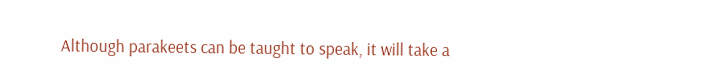Although parakeets can be taught to speak, it will take a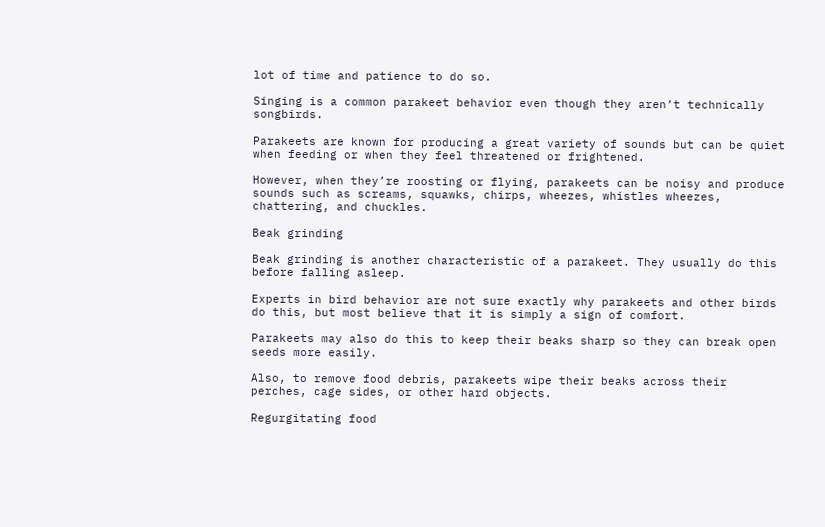lot of time and patience to do so.

Singing is a common parakeet behavior even though they aren’t technically songbirds.

Parakeets are known for producing a great variety of sounds but can be quiet when feeding or when they feel threatened or frightened.

However, when they’re roosting or flying, parakeets can be noisy and produce sounds such as screams, squawks, chirps, wheezes, whistles wheezes, chattering, and chuckles.

Beak grinding

Beak grinding is another characteristic of a parakeet. They usually do this before falling asleep.

Experts in bird behavior are not sure exactly why parakeets and other birds do this, but most believe that it is simply a sign of comfort.

Parakeets may also do this to keep their beaks sharp so they can break open seeds more easily.

Also, to remove food debris, parakeets wipe their beaks across their perches, cage sides, or other hard objects.

Regurgitating food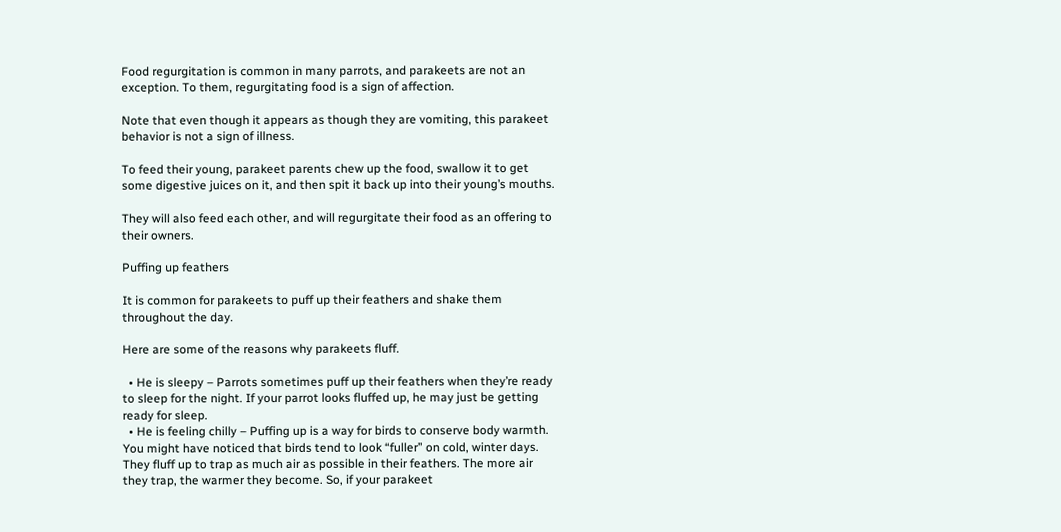Food regurgitation is common in many parrots, and parakeets are not an exception. To them, regurgitating food is a sign of affection.

Note that even though it appears as though they are vomiting, this parakeet behavior is not a sign of illness.

To feed their young, parakeet parents chew up the food, swallow it to get some digestive juices on it, and then spit it back up into their young’s mouths.

They will also feed each other, and will regurgitate their food as an offering to their owners.

Puffing up feathers

It is common for parakeets to puff up their feathers and shake them throughout the day.

Here are some of the reasons why parakeets fluff.

  • He is sleepy – Parrots sometimes puff up their feathers when they’re ready to sleep for the night. If your parrot looks fluffed up, he may just be getting ready for sleep.
  • He is feeling chilly – Puffing up is a way for birds to conserve body warmth. You might have noticed that birds tend to look “fuller” on cold, winter days. They fluff up to trap as much air as possible in their feathers. The more air they trap, the warmer they become. So, if your parakeet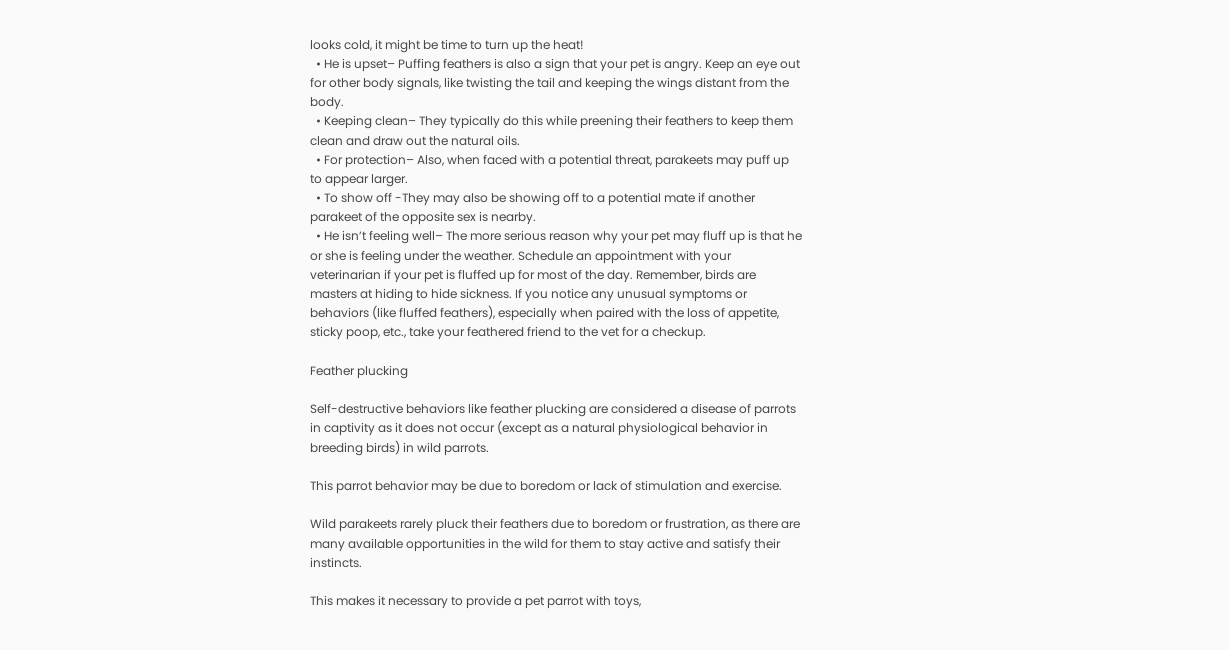looks cold, it might be time to turn up the heat!
  • He is upset– Puffing feathers is also a sign that your pet is angry. Keep an eye out for other body signals, like twisting the tail and keeping the wings distant from the body.
  • Keeping clean– They typically do this while preening their feathers to keep them clean and draw out the natural oils.
  • For protection– Also, when faced with a potential threat, parakeets may puff up to appear larger.
  • To show off -They may also be showing off to a potential mate if another parakeet of the opposite sex is nearby.
  • He isn’t feeling well– The more serious reason why your pet may fluff up is that he or she is feeling under the weather. Schedule an appointment with your veterinarian if your pet is fluffed up for most of the day. Remember, birds are masters at hiding to hide sickness. If you notice any unusual symptoms or behaviors (like fluffed feathers), especially when paired with the loss of appetite, sticky poop, etc., take your feathered friend to the vet for a checkup.

Feather plucking

Self-destructive behaviors like feather plucking are considered a disease of parrots in captivity as it does not occur (except as a natural physiological behavior in breeding birds) in wild parrots.

This parrot behavior may be due to boredom or lack of stimulation and exercise.

Wild parakeets rarely pluck their feathers due to boredom or frustration, as there are many available opportunities in the wild for them to stay active and satisfy their instincts.

This makes it necessary to provide a pet parrot with toys,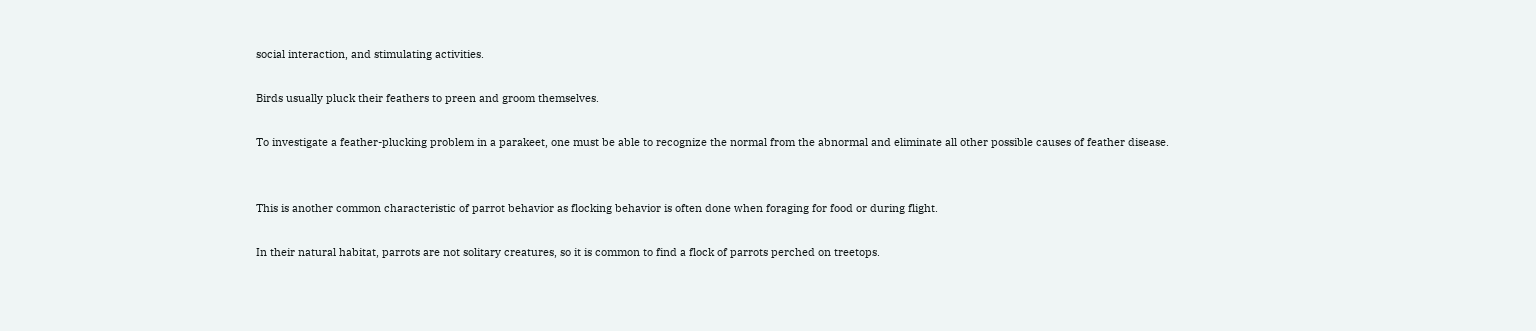social interaction, and stimulating activities.

Birds usually pluck their feathers to preen and groom themselves.

To investigate a feather-plucking problem in a parakeet, one must be able to recognize the normal from the abnormal and eliminate all other possible causes of feather disease.


This is another common characteristic of parrot behavior as flocking behavior is often done when foraging for food or during flight.

In their natural habitat, parrots are not solitary creatures, so it is common to find a flock of parrots perched on treetops.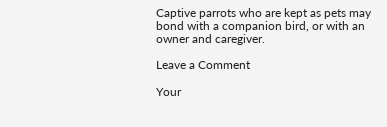Captive parrots who are kept as pets may bond with a companion bird, or with an owner and caregiver.

Leave a Comment

Your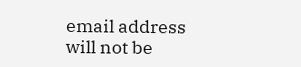email address will not be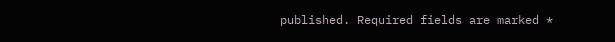published. Required fields are marked *